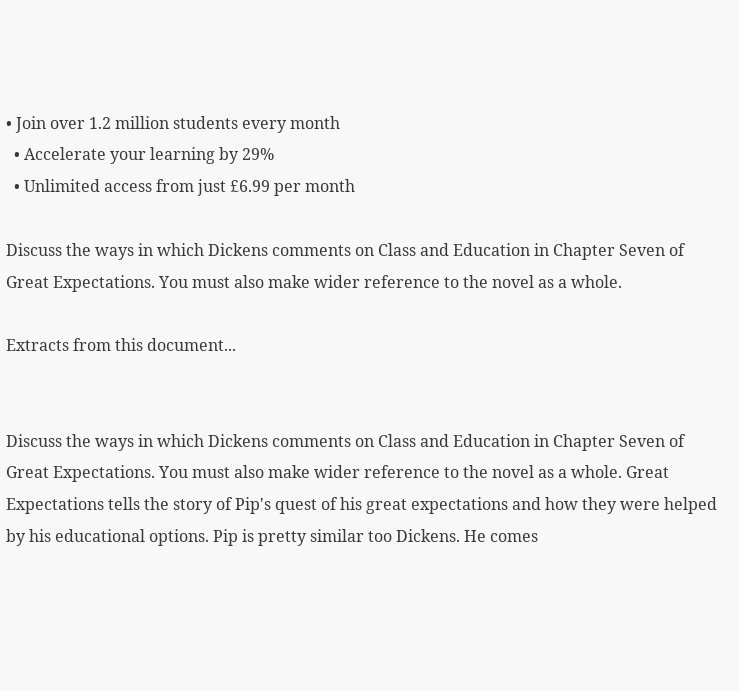• Join over 1.2 million students every month
  • Accelerate your learning by 29%
  • Unlimited access from just £6.99 per month

Discuss the ways in which Dickens comments on Class and Education in Chapter Seven of Great Expectations. You must also make wider reference to the novel as a whole.

Extracts from this document...


Discuss the ways in which Dickens comments on Class and Education in Chapter Seven of Great Expectations. You must also make wider reference to the novel as a whole. Great Expectations tells the story of Pip's quest of his great expectations and how they were helped by his educational options. Pip is pretty similar too Dickens. He comes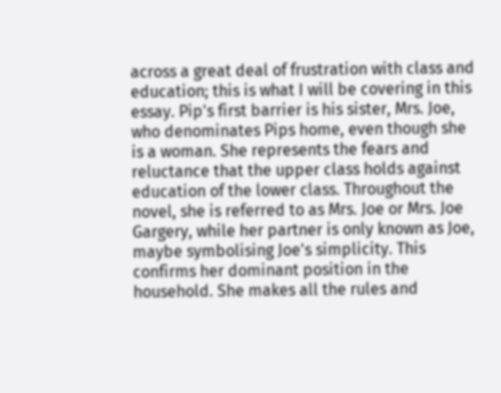across a great deal of frustration with class and education; this is what I will be covering in this essay. Pip's first barrier is his sister, Mrs. Joe, who denominates Pips home, even though she is a woman. She represents the fears and reluctance that the upper class holds against education of the lower class. Throughout the novel, she is referred to as Mrs. Joe or Mrs. Joe Gargery, while her partner is only known as Joe, maybe symbolising Joe's simplicity. This confirms her dominant position in the household. She makes all the rules and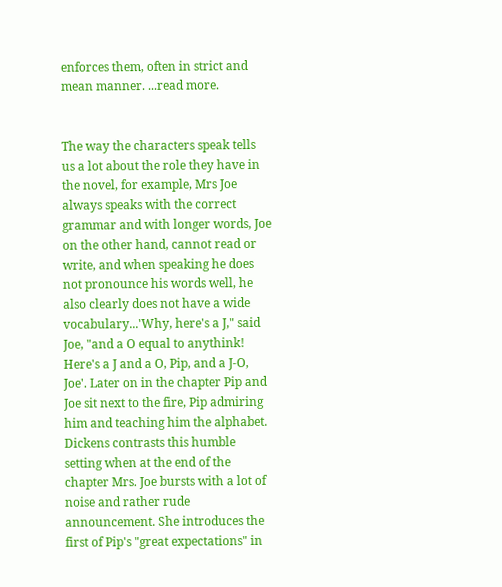enforces them, often in strict and mean manner. ...read more.


The way the characters speak tells us a lot about the role they have in the novel, for example, Mrs Joe always speaks with the correct grammar and with longer words, Joe on the other hand, cannot read or write, and when speaking he does not pronounce his words well, he also clearly does not have a wide vocabulary...'Why, here's a J," said Joe, "and a O equal to anythink! Here's a J and a O, Pip, and a J-O, Joe'. Later on in the chapter Pip and Joe sit next to the fire, Pip admiring him and teaching him the alphabet. Dickens contrasts this humble setting when at the end of the chapter Mrs. Joe bursts with a lot of noise and rather rude announcement. She introduces the first of Pip's "great expectations" in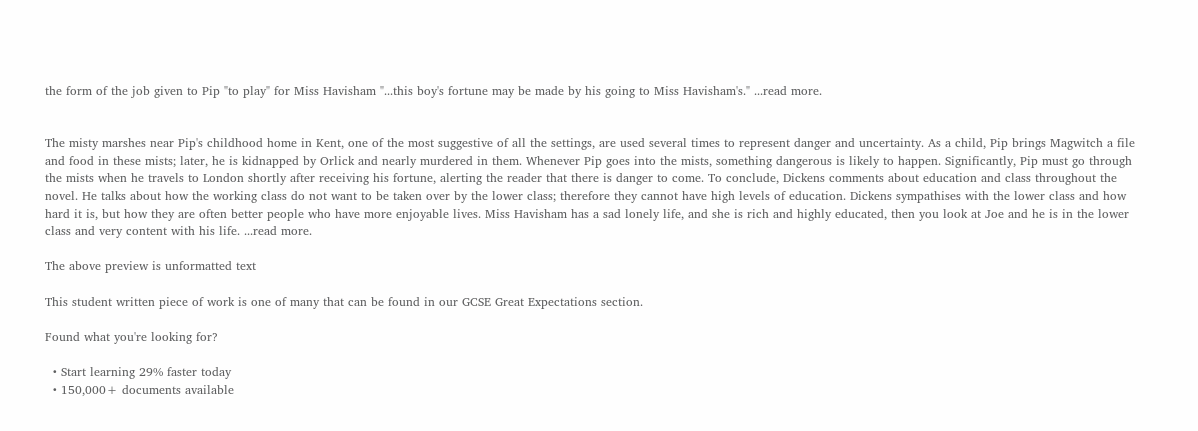the form of the job given to Pip "to play" for Miss Havisham "...this boy's fortune may be made by his going to Miss Havisham's." ...read more.


The misty marshes near Pip's childhood home in Kent, one of the most suggestive of all the settings, are used several times to represent danger and uncertainty. As a child, Pip brings Magwitch a file and food in these mists; later, he is kidnapped by Orlick and nearly murdered in them. Whenever Pip goes into the mists, something dangerous is likely to happen. Significantly, Pip must go through the mists when he travels to London shortly after receiving his fortune, alerting the reader that there is danger to come. To conclude, Dickens comments about education and class throughout the novel. He talks about how the working class do not want to be taken over by the lower class; therefore they cannot have high levels of education. Dickens sympathises with the lower class and how hard it is, but how they are often better people who have more enjoyable lives. Miss Havisham has a sad lonely life, and she is rich and highly educated, then you look at Joe and he is in the lower class and very content with his life. ...read more.

The above preview is unformatted text

This student written piece of work is one of many that can be found in our GCSE Great Expectations section.

Found what you're looking for?

  • Start learning 29% faster today
  • 150,000+ documents available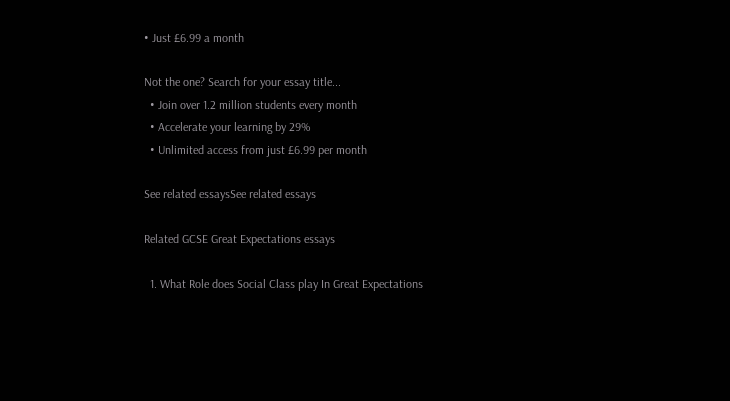• Just £6.99 a month

Not the one? Search for your essay title...
  • Join over 1.2 million students every month
  • Accelerate your learning by 29%
  • Unlimited access from just £6.99 per month

See related essaysSee related essays

Related GCSE Great Expectations essays

  1. What Role does Social Class play In Great Expectations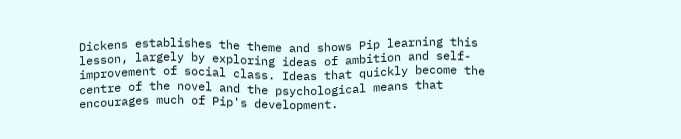Dickens establishes the theme and shows Pip learning this lesson, largely by exploring ideas of ambition and self-improvement of social class. Ideas that quickly become the centre of the novel and the psychological means that encourages much of Pip's development.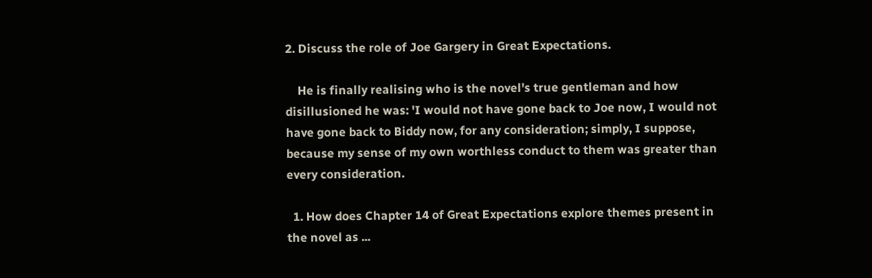2. Discuss the role of Joe Gargery in Great Expectations.

    He is finally realising who is the novel's true gentleman and how disillusioned he was: 'I would not have gone back to Joe now, I would not have gone back to Biddy now, for any consideration; simply, I suppose, because my sense of my own worthless conduct to them was greater than every consideration.

  1. How does Chapter 14 of Great Expectations explore themes present in the novel as ...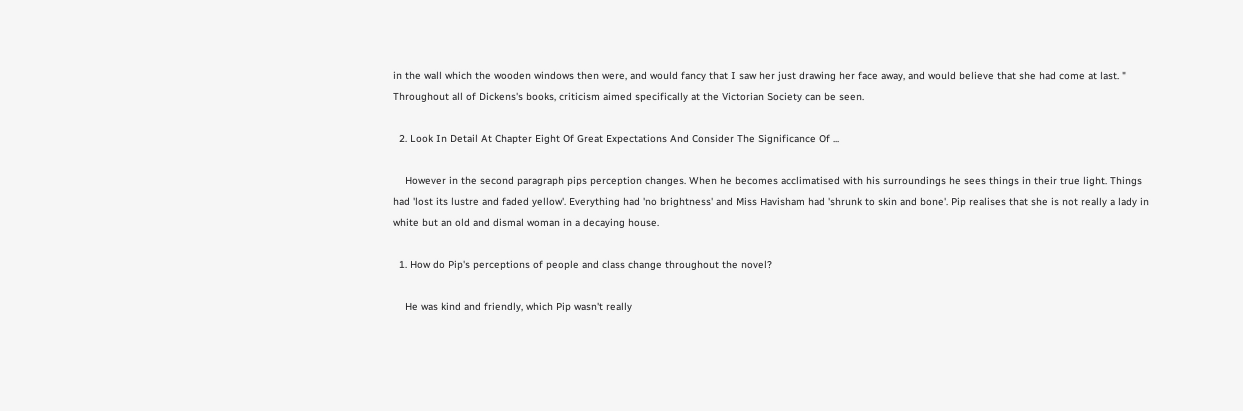in the wall which the wooden windows then were, and would fancy that I saw her just drawing her face away, and would believe that she had come at last. " Throughout all of Dickens's books, criticism aimed specifically at the Victorian Society can be seen.

  2. Look In Detail At Chapter Eight Of Great Expectations And Consider The Significance Of ...

    However in the second paragraph pips perception changes. When he becomes acclimatised with his surroundings he sees things in their true light. Things had 'lost its lustre and faded yellow'. Everything had 'no brightness' and Miss Havisham had 'shrunk to skin and bone'. Pip realises that she is not really a lady in white but an old and dismal woman in a decaying house.

  1. How do Pip's perceptions of people and class change throughout the novel?

    He was kind and friendly, which Pip wasn't really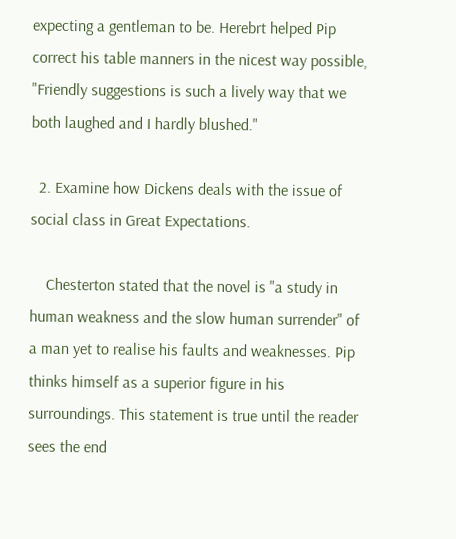expecting a gentleman to be. Herebrt helped Pip correct his table manners in the nicest way possible, "Friendly suggestions is such a lively way that we both laughed and I hardly blushed."

  2. Examine how Dickens deals with the issue of social class in Great Expectations.

    Chesterton stated that the novel is "a study in human weakness and the slow human surrender" of a man yet to realise his faults and weaknesses. Pip thinks himself as a superior figure in his surroundings. This statement is true until the reader sees the end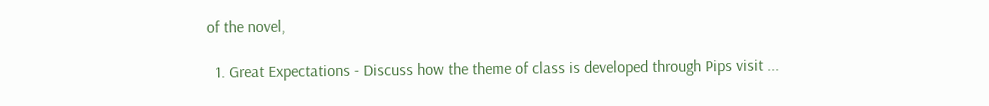of the novel,

  1. Great Expectations - Discuss how the theme of class is developed through Pips visit ...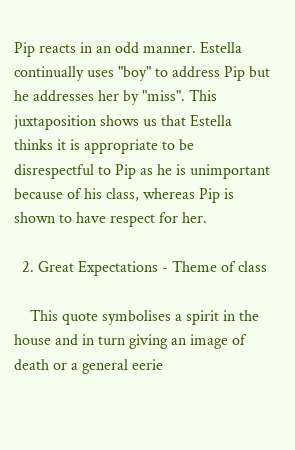Pip reacts in an odd manner. Estella continually uses "boy" to address Pip but he addresses her by "miss". This juxtaposition shows us that Estella thinks it is appropriate to be disrespectful to Pip as he is unimportant because of his class, whereas Pip is shown to have respect for her.

  2. Great Expectations - Theme of class

    This quote symbolises a spirit in the house and in turn giving an image of death or a general eerie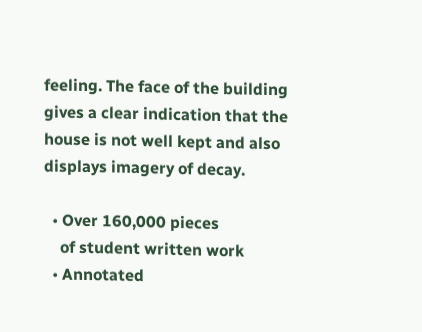feeling. The face of the building gives a clear indication that the house is not well kept and also displays imagery of decay.

  • Over 160,000 pieces
    of student written work
  • Annotated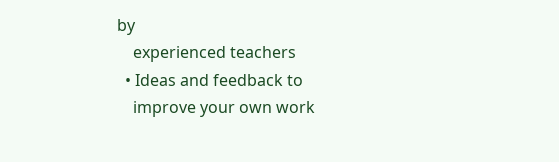by
    experienced teachers
  • Ideas and feedback to
    improve your own work